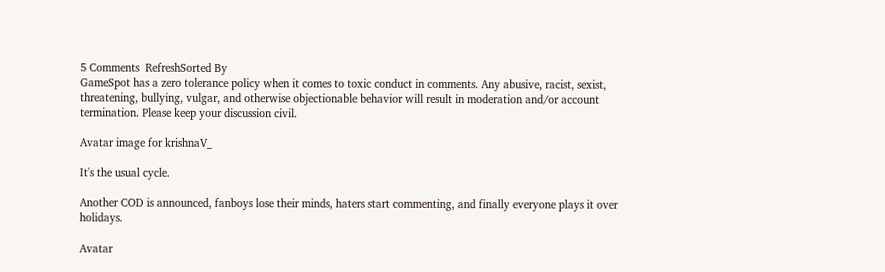5 Comments  RefreshSorted By
GameSpot has a zero tolerance policy when it comes to toxic conduct in comments. Any abusive, racist, sexist, threatening, bullying, vulgar, and otherwise objectionable behavior will result in moderation and/or account termination. Please keep your discussion civil.

Avatar image for krishnaV_

It's the usual cycle.

Another COD is announced, fanboys lose their minds, haters start commenting, and finally everyone plays it over holidays.

Avatar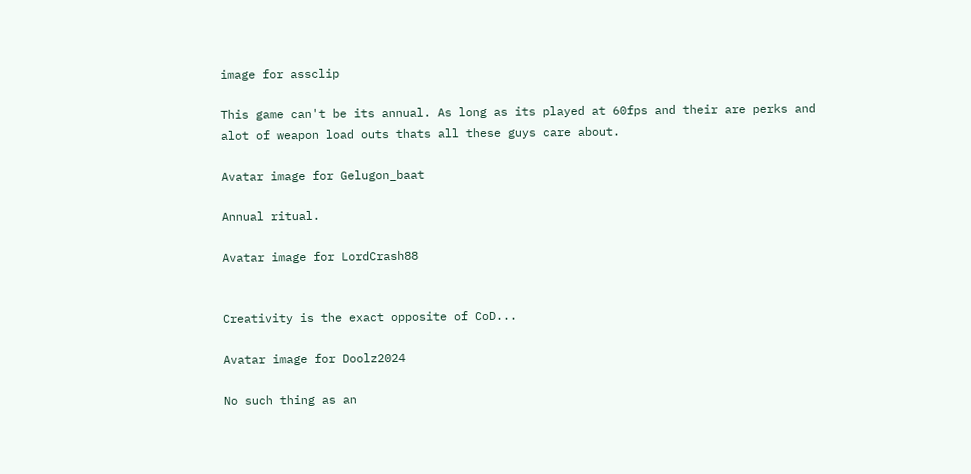image for assclip

This game can't be its annual. As long as its played at 60fps and their are perks and alot of weapon load outs thats all these guys care about.

Avatar image for Gelugon_baat

Annual ritual.

Avatar image for LordCrash88


Creativity is the exact opposite of CoD...

Avatar image for Doolz2024

No such thing as an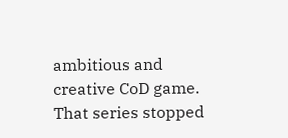ambitious and creative CoD game. That series stopped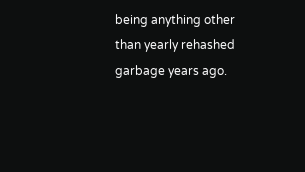being anything other than yearly rehashed garbage years ago.